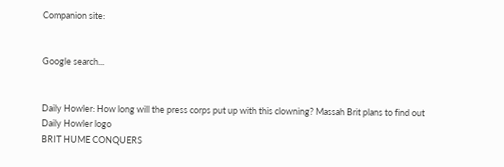Companion site:


Google search...


Daily Howler: How long will the press corps put up with this clowning? Massah Brit plans to find out
Daily Howler logo
BRIT HUME CONQUERS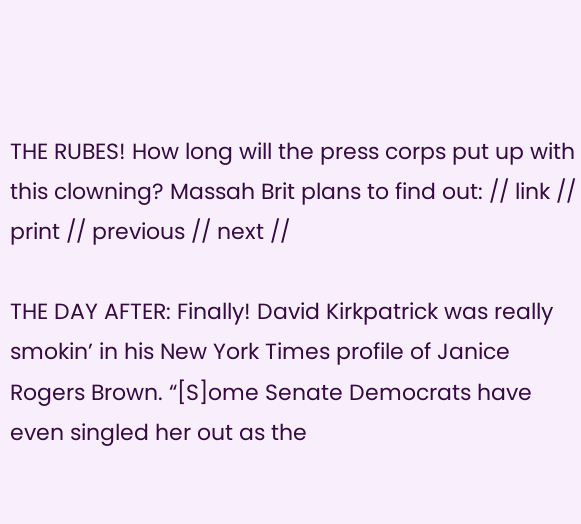THE RUBES! How long will the press corps put up with this clowning? Massah Brit plans to find out: // link // print // previous // next //

THE DAY AFTER: Finally! David Kirkpatrick was really smokin’ in his New York Times profile of Janice Rogers Brown. “[S]ome Senate Democrats have even singled her out as the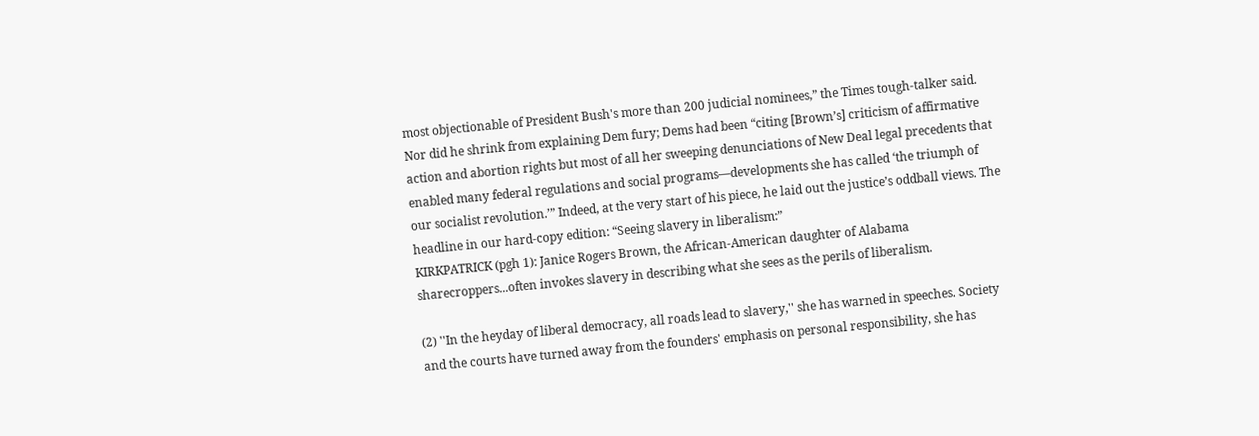most objectionable of President Bush's more than 200 judicial nominees,” the Times tough-talker said. Nor did he shrink from explaining Dem fury; Dems had been “citing [Brown’s] criticism of affirmative action and abortion rights but most of all her sweeping denunciations of New Deal legal precedents that enabled many federal regulations and social programs—developments she has called ‘the triumph of our socialist revolution.’” Indeed, at the very start of his piece, he laid out the justice’s oddball views. The headline in our hard-copy edition: “Seeing slavery in liberalism:”
KIRKPATRICK (pgh 1): Janice Rogers Brown, the African-American daughter of Alabama sharecroppers...often invokes slavery in describing what she sees as the perils of liberalism.

(2) ''In the heyday of liberal democracy, all roads lead to slavery,'' she has warned in speeches. Society and the courts have turned away from the founders' emphasis on personal responsibility, she has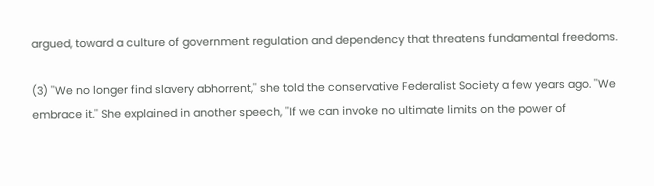argued, toward a culture of government regulation and dependency that threatens fundamental freedoms.

(3) ''We no longer find slavery abhorrent,'' she told the conservative Federalist Society a few years ago. ''We embrace it.'' She explained in another speech, ''If we can invoke no ultimate limits on the power of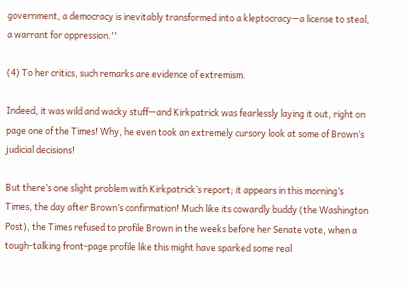government, a democracy is inevitably transformed into a kleptocracy—a license to steal, a warrant for oppression.''

(4) To her critics, such remarks are evidence of extremism.

Indeed, it was wild and wacky stuff—and Kirkpatrick was fearlessly laying it out, right on page one of the Times! Why, he even took an extremely cursory look at some of Brown’s judicial decisions!

But there’s one slight problem with Kirkpatrick’s report; it appears in this morning’s Times, the day after Brown’s confirmation! Much like its cowardly buddy (the Washington Post), the Times refused to profile Brown in the weeks before her Senate vote, when a tough-talking front-page profile like this might have sparked some real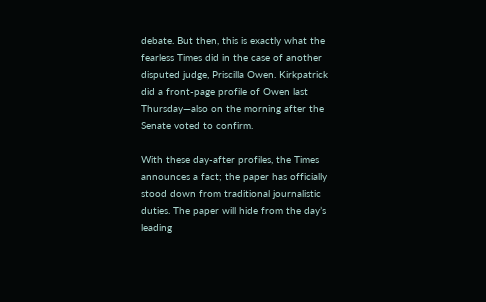debate. But then, this is exactly what the fearless Times did in the case of another disputed judge, Priscilla Owen. Kirkpatrick did a front-page profile of Owen last Thursday—also on the morning after the Senate voted to confirm.

With these day-after profiles, the Times announces a fact; the paper has officially stood down from traditional journalistic duties. The paper will hide from the day’s leading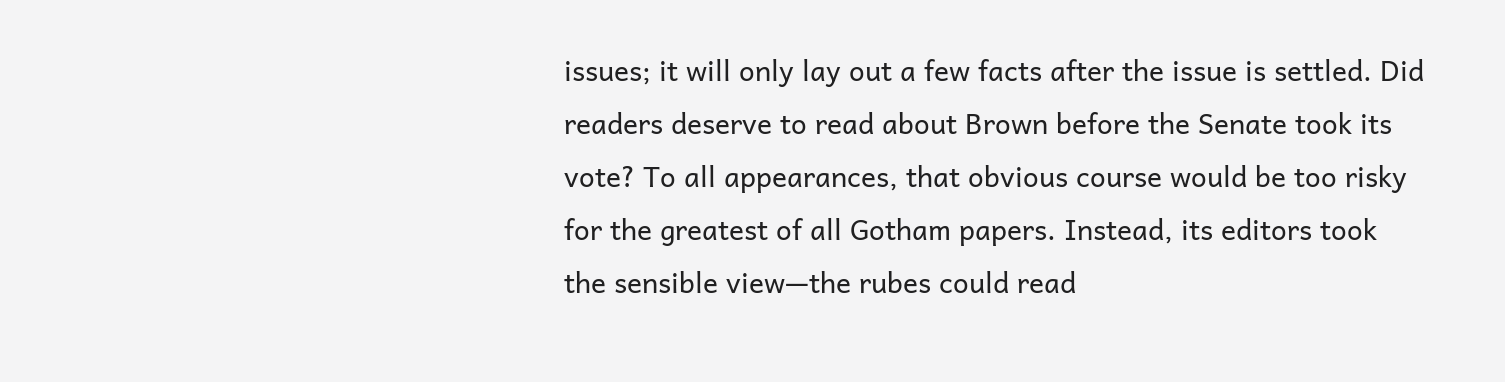issues; it will only lay out a few facts after the issue is settled. Did readers deserve to read about Brown before the Senate took its vote? To all appearances, that obvious course would be too risky for the greatest of all Gotham papers. Instead, its editors took the sensible view—the rubes could read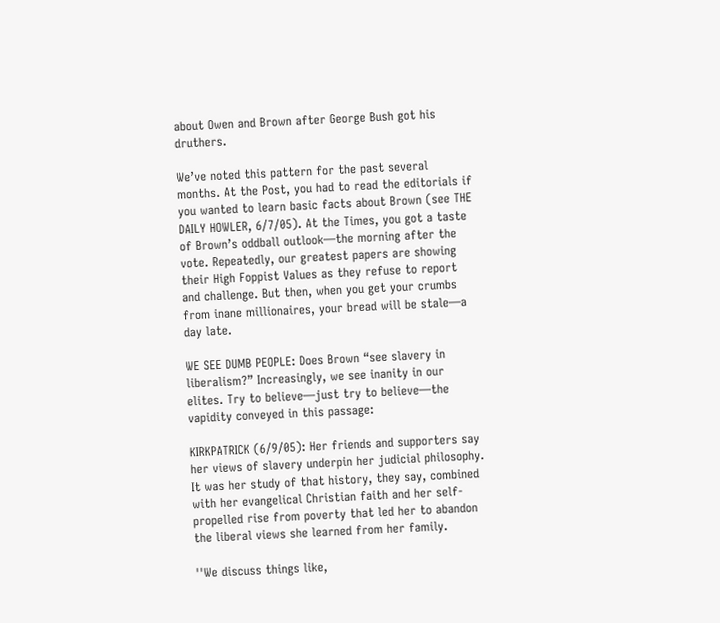about Owen and Brown after George Bush got his druthers.

We’ve noted this pattern for the past several months. At the Post, you had to read the editorials if you wanted to learn basic facts about Brown (see THE DAILY HOWLER, 6/7/05). At the Times, you got a taste of Brown’s oddball outlook—the morning after the vote. Repeatedly, our greatest papers are showing their High Foppist Values as they refuse to report and challenge. But then, when you get your crumbs from inane millionaires, your bread will be stale—a day late.

WE SEE DUMB PEOPLE: Does Brown “see slavery in liberalism?” Increasingly, we see inanity in our elites. Try to believe—just try to believe—the vapidity conveyed in this passage:

KIRKPATRICK (6/9/05): Her friends and supporters say her views of slavery underpin her judicial philosophy. It was her study of that history, they say, combined with her evangelical Christian faith and her self-propelled rise from poverty that led her to abandon the liberal views she learned from her family.

''We discuss things like,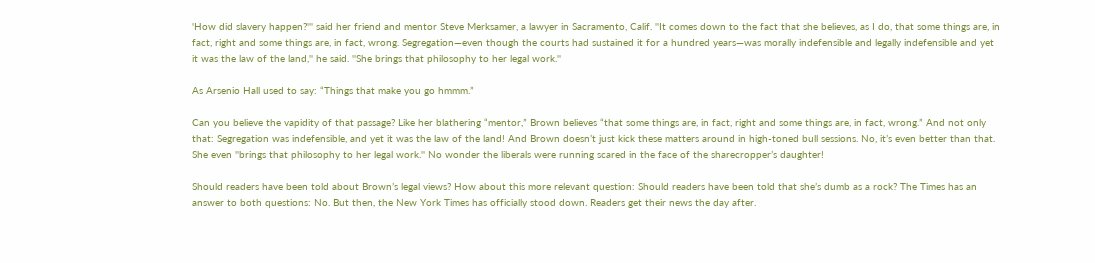'How did slavery happen?''' said her friend and mentor Steve Merksamer, a lawyer in Sacramento, Calif. ''It comes down to the fact that she believes, as I do, that some things are, in fact, right and some things are, in fact, wrong. Segregation—even though the courts had sustained it for a hundred years—was morally indefensible and legally indefensible and yet it was the law of the land,'' he said. ''She brings that philosophy to her legal work.''

As Arsenio Hall used to say: “Things that make you go hmmm.”

Can you believe the vapidity of that passage? Like her blathering “mentor,” Brown believes “that some things are, in fact, right and some things are, in fact, wrong.” And not only that: Segregation was indefensible, and yet it was the law of the land! And Brown doesn’t just kick these matters around in high-toned bull sessions. No, it’s even better than that. She even ''brings that philosophy to her legal work.'' No wonder the liberals were running scared in the face of the sharecropper’s daughter!

Should readers have been told about Brown’s legal views? How about this more relevant question: Should readers have been told that she’s dumb as a rock? The Times has an answer to both questions: No. But then, the New York Times has officially stood down. Readers get their news the day after.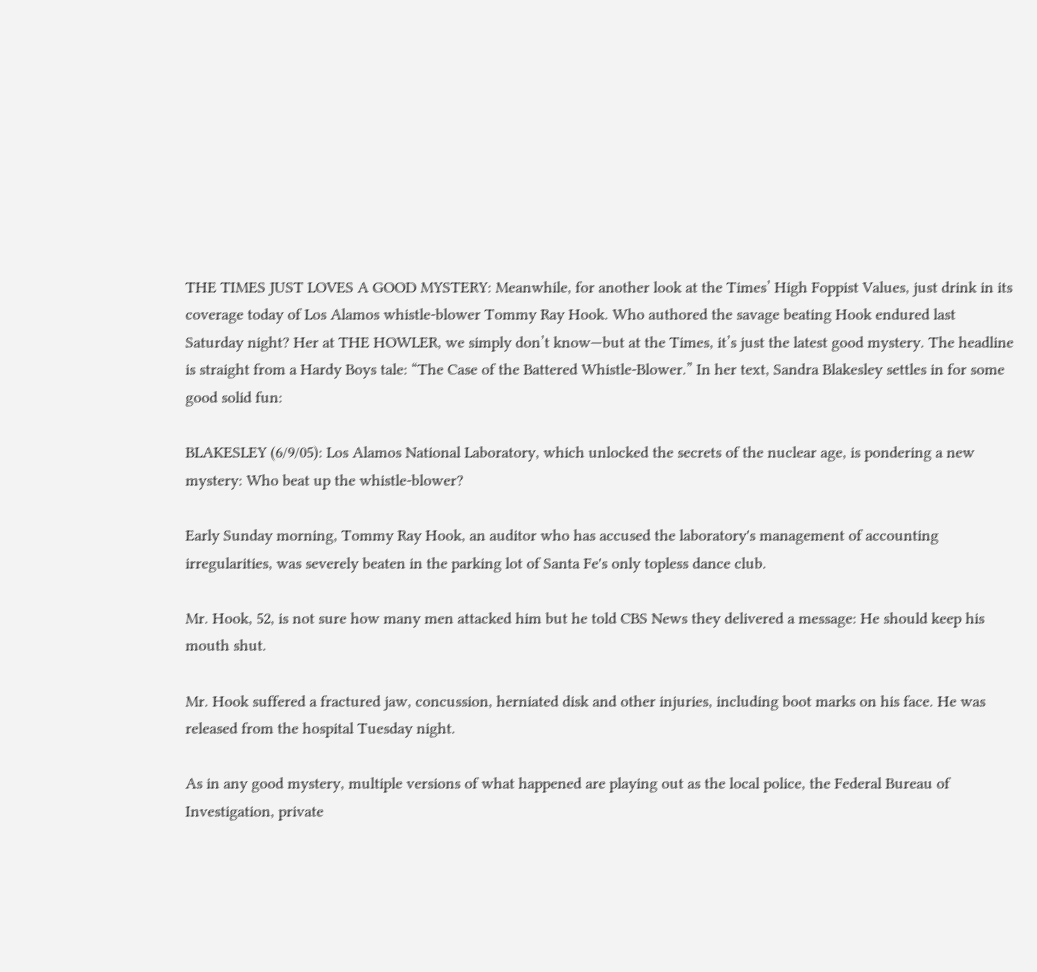THE TIMES JUST LOVES A GOOD MYSTERY: Meanwhile, for another look at the Times’ High Foppist Values, just drink in its coverage today of Los Alamos whistle-blower Tommy Ray Hook. Who authored the savage beating Hook endured last Saturday night? Her at THE HOWLER, we simply don’t know—but at the Times, it’s just the latest good mystery. The headline is straight from a Hardy Boys tale: “The Case of the Battered Whistle-Blower.” In her text, Sandra Blakesley settles in for some good solid fun:

BLAKESLEY (6/9/05): Los Alamos National Laboratory, which unlocked the secrets of the nuclear age, is pondering a new mystery: Who beat up the whistle-blower?

Early Sunday morning, Tommy Ray Hook, an auditor who has accused the laboratory's management of accounting irregularities, was severely beaten in the parking lot of Santa Fe's only topless dance club.

Mr. Hook, 52, is not sure how many men attacked him but he told CBS News they delivered a message: He should keep his mouth shut.

Mr. Hook suffered a fractured jaw, concussion, herniated disk and other injuries, including boot marks on his face. He was released from the hospital Tuesday night.

As in any good mystery, multiple versions of what happened are playing out as the local police, the Federal Bureau of Investigation, private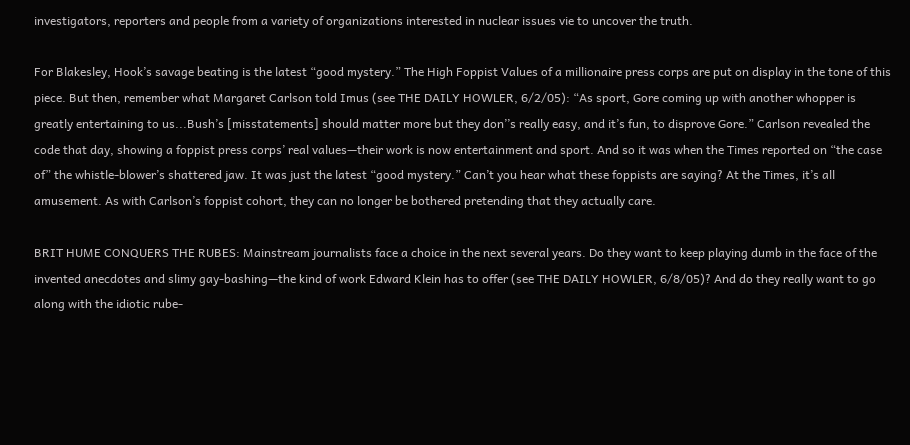investigators, reporters and people from a variety of organizations interested in nuclear issues vie to uncover the truth.

For Blakesley, Hook’s savage beating is the latest “good mystery.” The High Foppist Values of a millionaire press corps are put on display in the tone of this piece. But then, remember what Margaret Carlson told Imus (see THE DAILY HOWLER, 6/2/05): “As sport, Gore coming up with another whopper is greatly entertaining to us...Bush’s [misstatements] should matter more but they don’’s really easy, and it’s fun, to disprove Gore.” Carlson revealed the code that day, showing a foppist press corps’ real values—their work is now entertainment and sport. And so it was when the Times reported on “the case of” the whistle-blower’s shattered jaw. It was just the latest “good mystery.” Can’t you hear what these foppists are saying? At the Times, it’s all amusement. As with Carlson’s foppist cohort, they can no longer be bothered pretending that they actually care.

BRIT HUME CONQUERS THE RUBES: Mainstream journalists face a choice in the next several years. Do they want to keep playing dumb in the face of the invented anecdotes and slimy gay-bashing—the kind of work Edward Klein has to offer (see THE DAILY HOWLER, 6/8/05)? And do they really want to go along with the idiotic rube-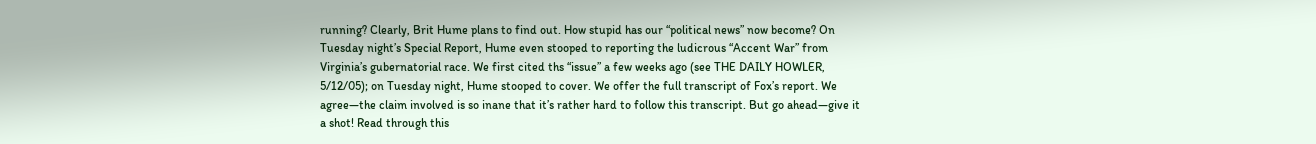running? Clearly, Brit Hume plans to find out. How stupid has our “political news” now become? On Tuesday night’s Special Report, Hume even stooped to reporting the ludicrous “Accent War” from Virginia’s gubernatorial race. We first cited ths “issue” a few weeks ago (see THE DAILY HOWLER, 5/12/05); on Tuesday night, Hume stooped to cover. We offer the full transcript of Fox’s report. We agree—the claim involved is so inane that it’s rather hard to follow this transcript. But go ahead—give it a shot! Read through this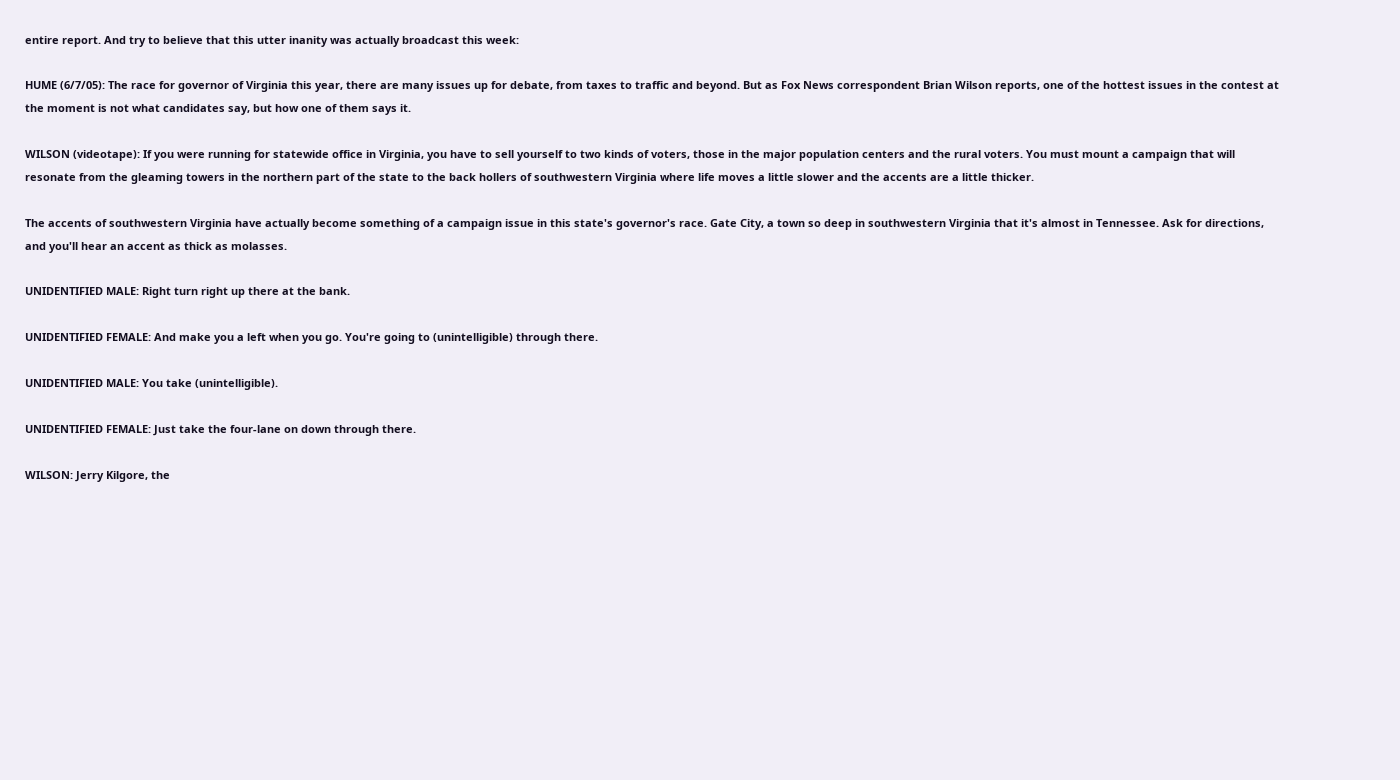entire report. And try to believe that this utter inanity was actually broadcast this week:

HUME (6/7/05): The race for governor of Virginia this year, there are many issues up for debate, from taxes to traffic and beyond. But as Fox News correspondent Brian Wilson reports, one of the hottest issues in the contest at the moment is not what candidates say, but how one of them says it.

WILSON (videotape): If you were running for statewide office in Virginia, you have to sell yourself to two kinds of voters, those in the major population centers and the rural voters. You must mount a campaign that will resonate from the gleaming towers in the northern part of the state to the back hollers of southwestern Virginia where life moves a little slower and the accents are a little thicker.

The accents of southwestern Virginia have actually become something of a campaign issue in this state's governor's race. Gate City, a town so deep in southwestern Virginia that it's almost in Tennessee. Ask for directions, and you'll hear an accent as thick as molasses.

UNIDENTIFIED MALE: Right turn right up there at the bank.

UNIDENTIFIED FEMALE: And make you a left when you go. You're going to (unintelligible) through there.

UNIDENTIFIED MALE: You take (unintelligible).

UNIDENTIFIED FEMALE: Just take the four-lane on down through there.

WILSON: Jerry Kilgore, the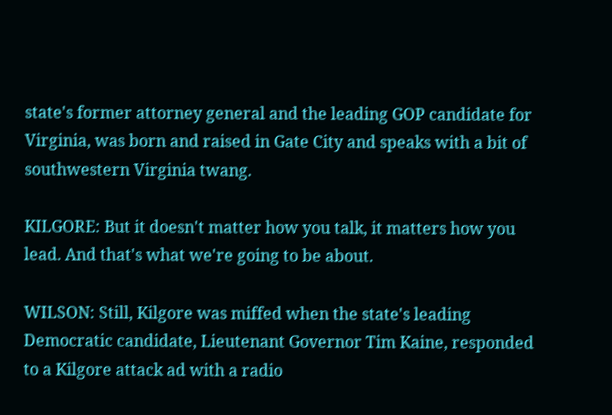state's former attorney general and the leading GOP candidate for Virginia, was born and raised in Gate City and speaks with a bit of southwestern Virginia twang.

KILGORE: But it doesn't matter how you talk, it matters how you lead. And that's what we're going to be about.

WILSON: Still, Kilgore was miffed when the state's leading Democratic candidate, Lieutenant Governor Tim Kaine, responded to a Kilgore attack ad with a radio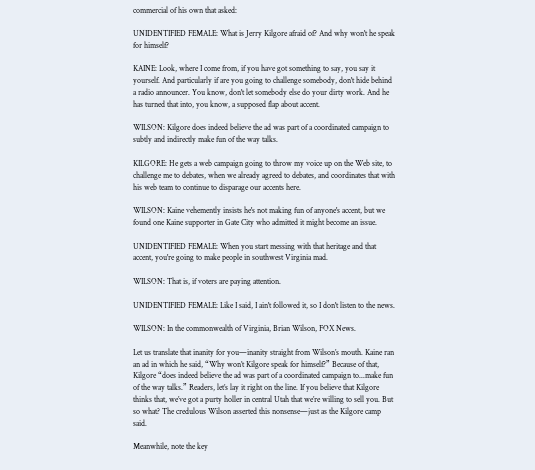commercial of his own that asked:

UNIDENTIFIED FEMALE: What is Jerry Kilgore afraid of? And why won't he speak for himself?

KAINE: Look, where I come from, if you have got something to say, you say it yourself. And particularly if are you going to challenge somebody, don't hide behind a radio announcer. You know, don't let somebody else do your dirty work. And he has turned that into, you know, a supposed flap about accent.

WILSON: Kilgore does indeed believe the ad was part of a coordinated campaign to subtly and indirectly make fun of the way talks.

KILGORE: He gets a web campaign going to throw my voice up on the Web site, to challenge me to debates, when we already agreed to debates, and coordinates that with his web team to continue to disparage our accents here.

WILSON: Kaine vehemently insists he's not making fun of anyone's accent, but we found one Kaine supporter in Gate City who admitted it might become an issue.

UNIDENTIFIED FEMALE: When you start messing with that heritage and that accent, you're going to make people in southwest Virginia mad.

WILSON: That is, if voters are paying attention.

UNIDENTIFIED FEMALE: Like I said, I ain't followed it, so I don't listen to the news.

WILSON: In the commonwealth of Virginia, Brian Wilson, FOX News.

Let us translate that inanity for you—inanity straight from Wilson’s mouth. Kaine ran an ad in which he said, “Why won’t Kilgore speak for himself?” Because of that, Kilgore “does indeed believe the ad was part of a coordinated campaign to...make fun of the way talks.” Readers, let’s lay it right on the line. If you believe that Kilgore thinks that, we’ve got a purty holler in central Utah that we’re willing to sell you. But so what? The credulous Wilson asserted this nonsense—just as the Kilgore camp said.

Meanwhile, note the key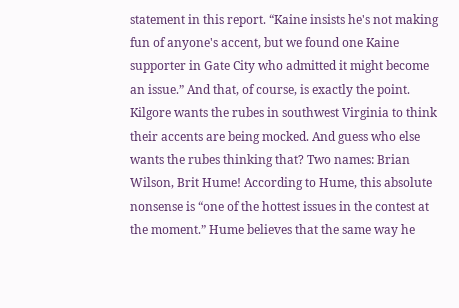statement in this report. “Kaine insists he's not making fun of anyone's accent, but we found one Kaine supporter in Gate City who admitted it might become an issue.” And that, of course, is exactly the point. Kilgore wants the rubes in southwest Virginia to think their accents are being mocked. And guess who else wants the rubes thinking that? Two names: Brian Wilson, Brit Hume! According to Hume, this absolute nonsense is “one of the hottest issues in the contest at the moment.” Hume believes that the same way he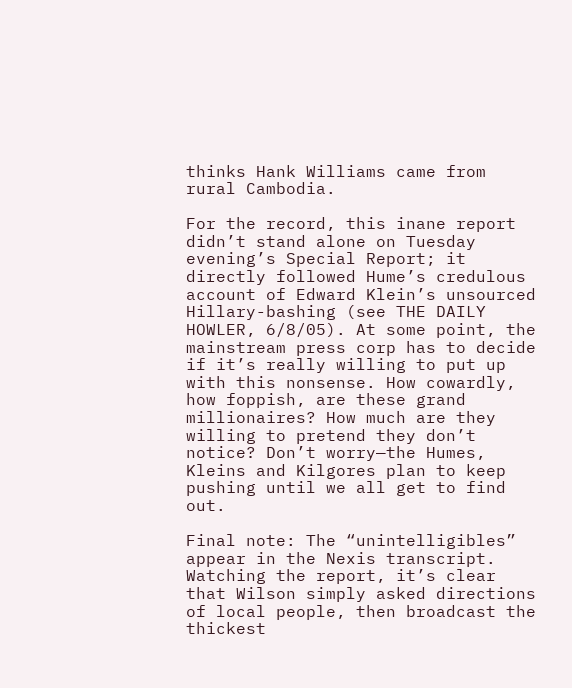thinks Hank Williams came from rural Cambodia.

For the record, this inane report didn’t stand alone on Tuesday evening’s Special Report; it directly followed Hume’s credulous account of Edward Klein’s unsourced Hillary-bashing (see THE DAILY HOWLER, 6/8/05). At some point, the mainstream press corp has to decide if it’s really willing to put up with this nonsense. How cowardly, how foppish, are these grand millionaires? How much are they willing to pretend they don’t notice? Don’t worry—the Humes, Kleins and Kilgores plan to keep pushing until we all get to find out.

Final note: The “unintelligibles” appear in the Nexis transcript. Watching the report, it’s clear that Wilson simply asked directions of local people, then broadcast the thickest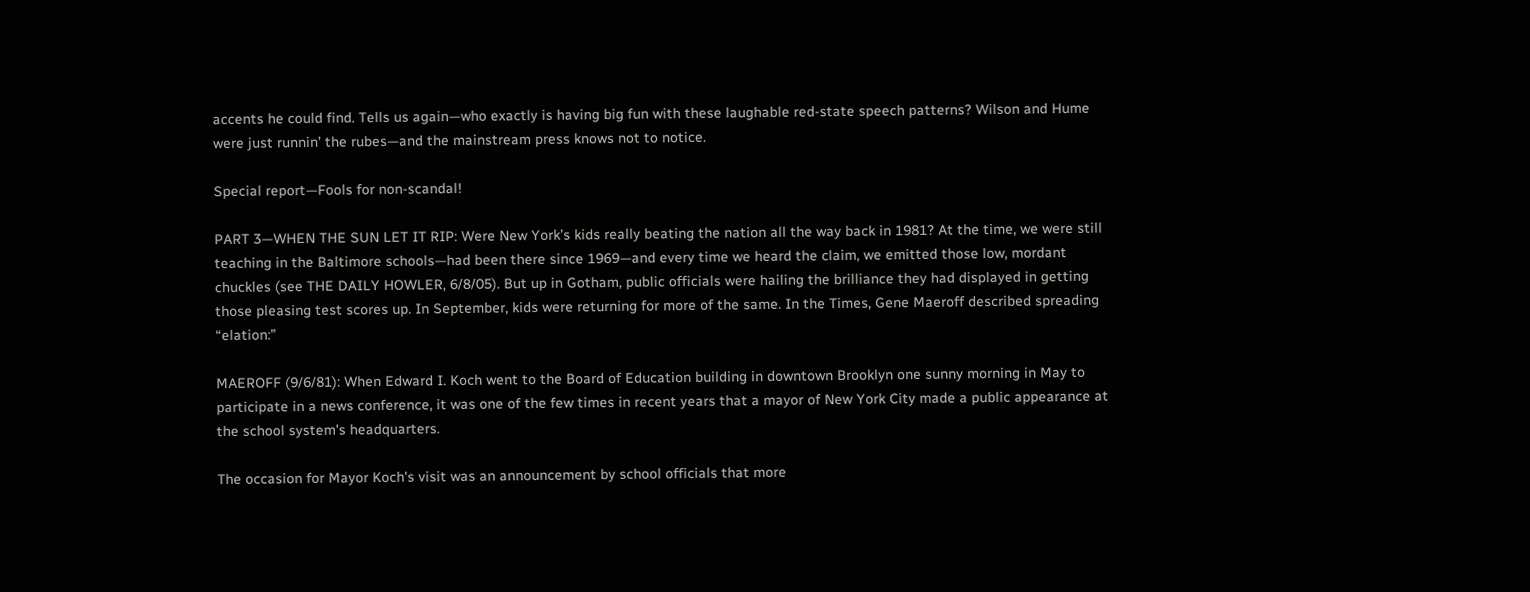accents he could find. Tells us again—who exactly is having big fun with these laughable red-state speech patterns? Wilson and Hume were just runnin’ the rubes—and the mainstream press knows not to notice.

Special report—Fools for non-scandal!

PART 3—WHEN THE SUN LET IT RIP: Were New York’s kids really beating the nation all the way back in 1981? At the time, we were still teaching in the Baltimore schools—had been there since 1969—and every time we heard the claim, we emitted those low, mordant chuckles (see THE DAILY HOWLER, 6/8/05). But up in Gotham, public officials were hailing the brilliance they had displayed in getting those pleasing test scores up. In September, kids were returning for more of the same. In the Times, Gene Maeroff described spreading “elation:”

MAEROFF (9/6/81): When Edward I. Koch went to the Board of Education building in downtown Brooklyn one sunny morning in May to participate in a news conference, it was one of the few times in recent years that a mayor of New York City made a public appearance at the school system's headquarters.

The occasion for Mayor Koch's visit was an announcement by school officials that more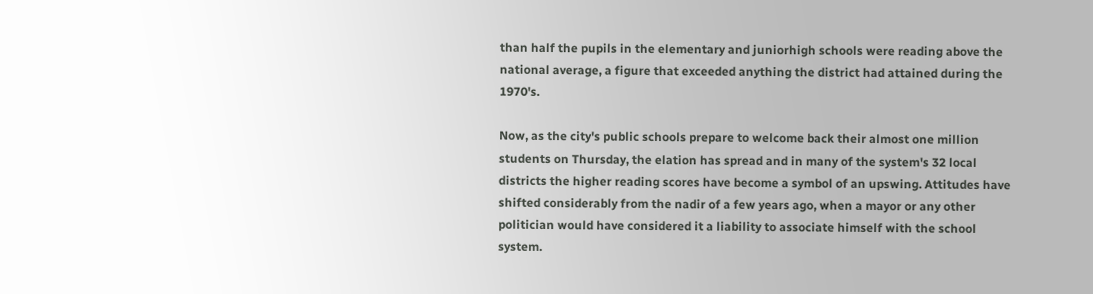than half the pupils in the elementary and juniorhigh schools were reading above the national average, a figure that exceeded anything the district had attained during the 1970's.

Now, as the city's public schools prepare to welcome back their almost one million students on Thursday, the elation has spread and in many of the system's 32 local districts the higher reading scores have become a symbol of an upswing. Attitudes have shifted considerably from the nadir of a few years ago, when a mayor or any other politician would have considered it a liability to associate himself with the school system.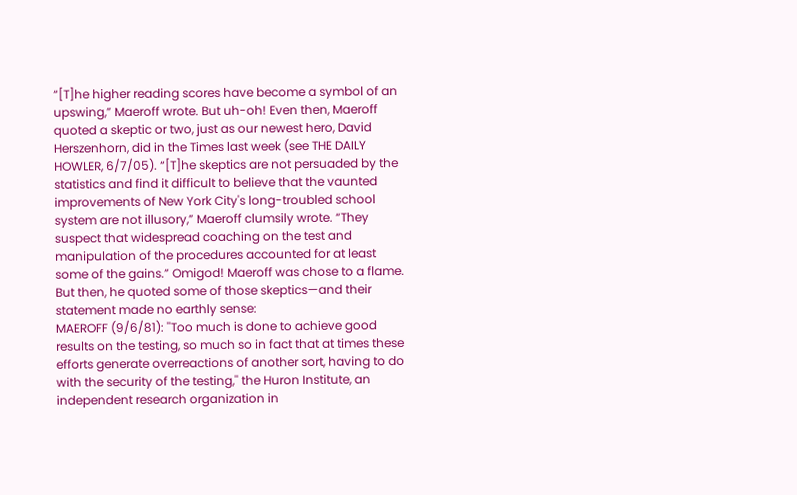“[T]he higher reading scores have become a symbol of an upswing,” Maeroff wrote. But uh-oh! Even then, Maeroff quoted a skeptic or two, just as our newest hero, David Herszenhorn, did in the Times last week (see THE DAILY HOWLER, 6/7/05). “[T]he skeptics are not persuaded by the statistics and find it difficult to believe that the vaunted improvements of New York City's long-troubled school system are not illusory,” Maeroff clumsily wrote. “They suspect that widespread coaching on the test and manipulation of the procedures accounted for at least some of the gains.” Omigod! Maeroff was chose to a flame. But then, he quoted some of those skeptics—and their statement made no earthly sense:
MAEROFF (9/6/81): ''Too much is done to achieve good results on the testing, so much so in fact that at times these efforts generate overreactions of another sort, having to do with the security of the testing,'' the Huron Institute, an independent research organization in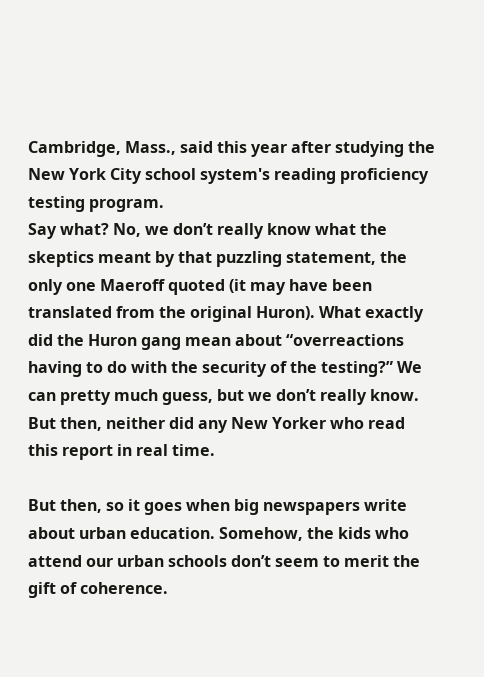Cambridge, Mass., said this year after studying the New York City school system's reading proficiency testing program.
Say what? No, we don’t really know what the skeptics meant by that puzzling statement, the only one Maeroff quoted (it may have been translated from the original Huron). What exactly did the Huron gang mean about “overreactions having to do with the security of the testing?” We can pretty much guess, but we don’t really know. But then, neither did any New Yorker who read this report in real time.

But then, so it goes when big newspapers write about urban education. Somehow, the kids who attend our urban schools don’t seem to merit the gift of coherence.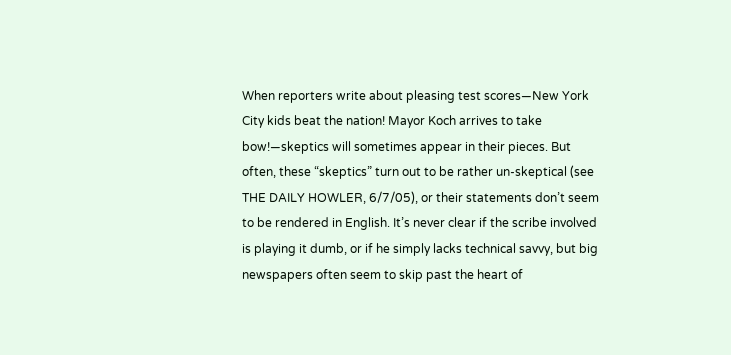When reporters write about pleasing test scores—New York City kids beat the nation! Mayor Koch arrives to take bow!—skeptics will sometimes appear in their pieces. But often, these “skeptics” turn out to be rather un-skeptical (see THE DAILY HOWLER, 6/7/05), or their statements don’t seem to be rendered in English. It’s never clear if the scribe involved is playing it dumb, or if he simply lacks technical savvy, but big newspapers often seem to skip past the heart of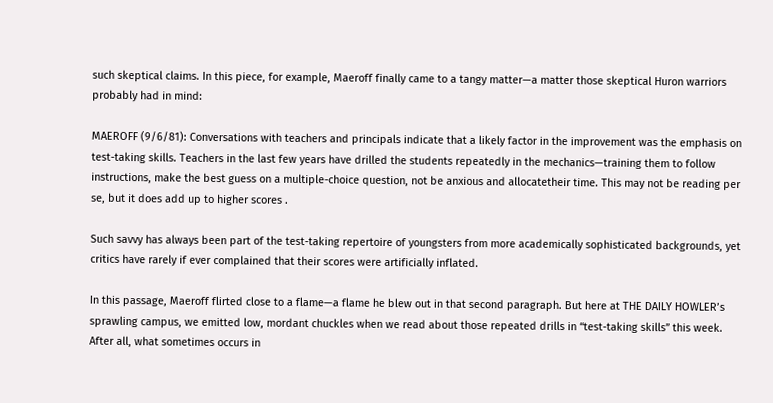such skeptical claims. In this piece, for example, Maeroff finally came to a tangy matter—a matter those skeptical Huron warriors probably had in mind:

MAEROFF (9/6/81): Conversations with teachers and principals indicate that a likely factor in the improvement was the emphasis on test-taking skills. Teachers in the last few years have drilled the students repeatedly in the mechanics—training them to follow instructions, make the best guess on a multiple-choice question, not be anxious and allocatetheir time. This may not be reading per se, but it does add up to higher scores .

Such savvy has always been part of the test-taking repertoire of youngsters from more academically sophisticated backgrounds, yet critics have rarely if ever complained that their scores were artificially inflated.

In this passage, Maeroff flirted close to a flame—a flame he blew out in that second paragraph. But here at THE DAILY HOWLER’s sprawling campus, we emitted low, mordant chuckles when we read about those repeated drills in “test-taking skills” this week. After all, what sometimes occurs in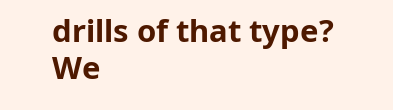drills of that type? We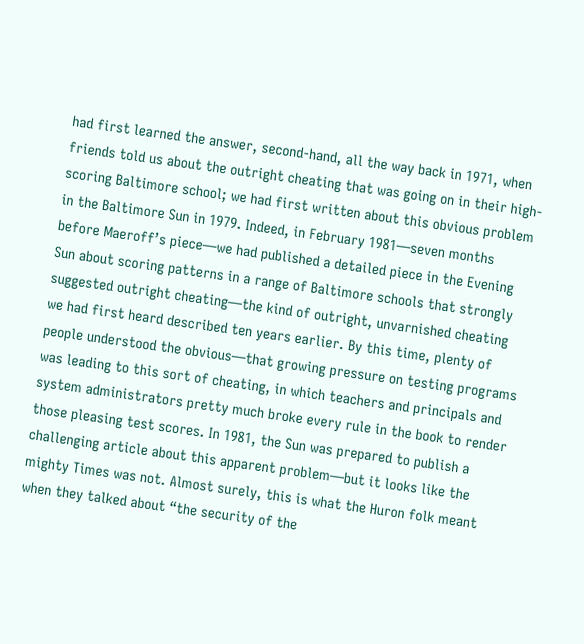had first learned the answer, second-hand, all the way back in 1971, when friends told us about the outright cheating that was going on in their high-scoring Baltimore school; we had first written about this obvious problem in the Baltimore Sun in 1979. Indeed, in February 1981—seven months before Maeroff’s piece—we had published a detailed piece in the Evening Sun about scoring patterns in a range of Baltimore schools that strongly suggested outright cheating—the kind of outright, unvarnished cheating we had first heard described ten years earlier. By this time, plenty of people understood the obvious—that growing pressure on testing programs was leading to this sort of cheating, in which teachers and principals and system administrators pretty much broke every rule in the book to render those pleasing test scores. In 1981, the Sun was prepared to publish a challenging article about this apparent problem—but it looks like the mighty Times was not. Almost surely, this is what the Huron folk meant when they talked about “the security of the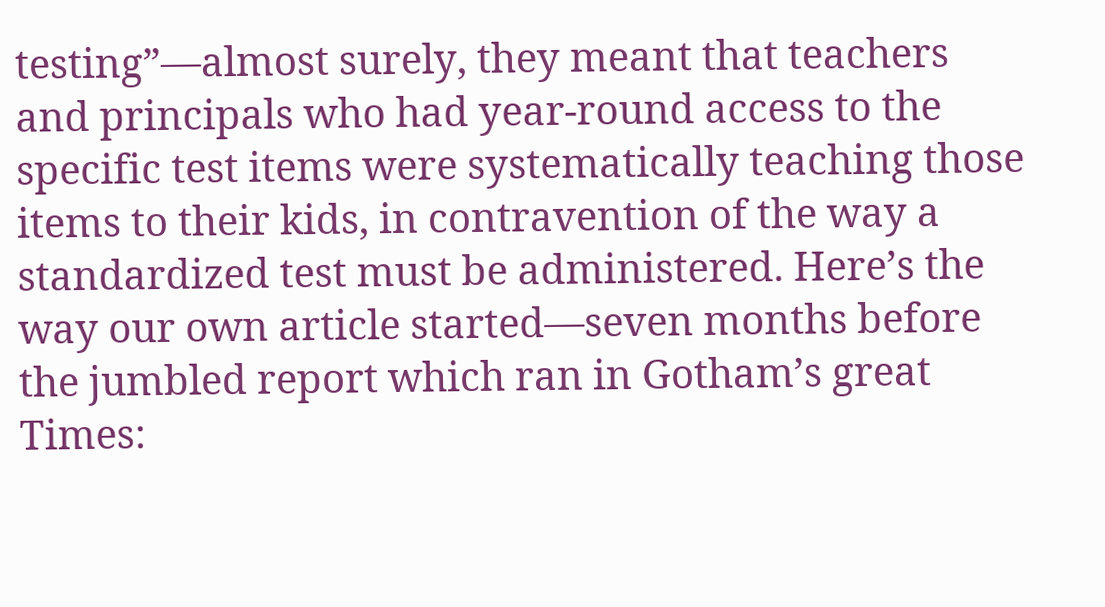testing”—almost surely, they meant that teachers and principals who had year-round access to the specific test items were systematically teaching those items to their kids, in contravention of the way a standardized test must be administered. Here’s the way our own article started—seven months before the jumbled report which ran in Gotham’s great Times: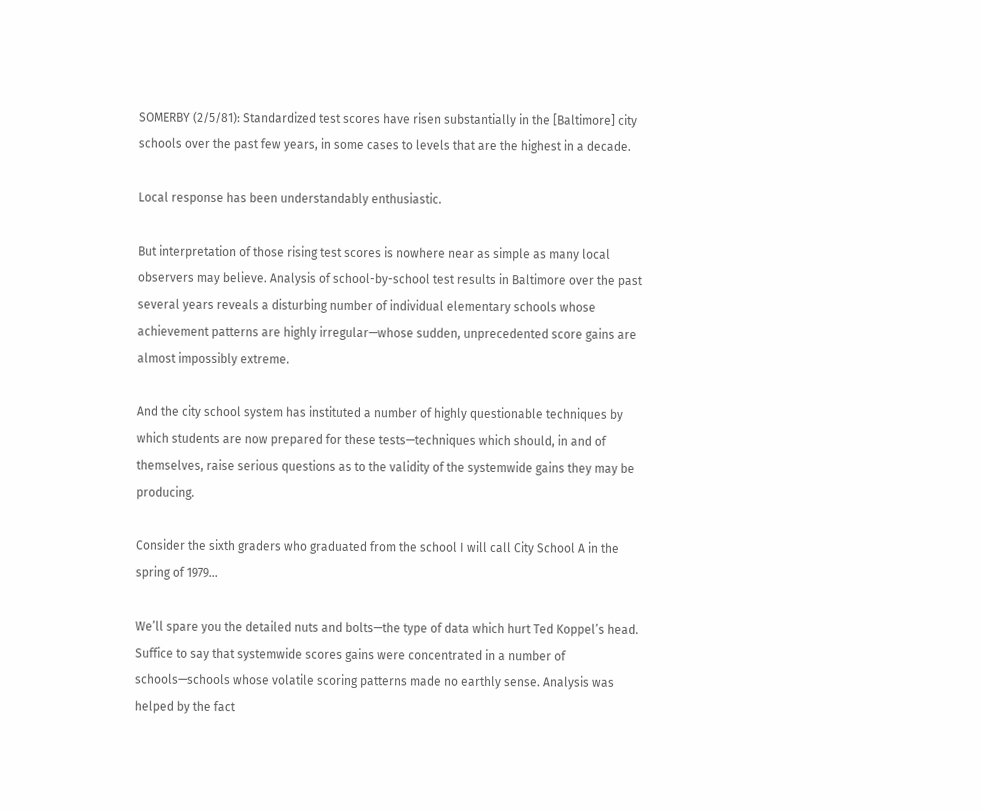SOMERBY (2/5/81): Standardized test scores have risen substantially in the [Baltimore] city schools over the past few years, in some cases to levels that are the highest in a decade.

Local response has been understandably enthusiastic.

But interpretation of those rising test scores is nowhere near as simple as many local observers may believe. Analysis of school-by-school test results in Baltimore over the past several years reveals a disturbing number of individual elementary schools whose achievement patterns are highly irregular—whose sudden, unprecedented score gains are almost impossibly extreme.

And the city school system has instituted a number of highly questionable techniques by which students are now prepared for these tests—techniques which should, in and of themselves, raise serious questions as to the validity of the systemwide gains they may be producing.

Consider the sixth graders who graduated from the school I will call City School A in the spring of 1979...

We’ll spare you the detailed nuts and bolts—the type of data which hurt Ted Koppel’s head. Suffice to say that systemwide scores gains were concentrated in a number of schools—schools whose volatile scoring patterns made no earthly sense. Analysis was helped by the fact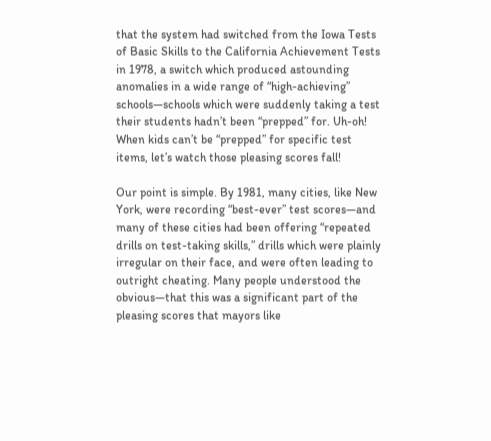that the system had switched from the Iowa Tests of Basic Skills to the California Achievement Tests in 1978, a switch which produced astounding anomalies in a wide range of “high-achieving” schools—schools which were suddenly taking a test their students hadn’t been “prepped” for. Uh-oh! When kids can’t be “prepped” for specific test items, let’s watch those pleasing scores fall!

Our point is simple. By 1981, many cities, like New York, were recording “best-ever” test scores—and many of these cities had been offering “repeated drills on test-taking skills,” drills which were plainly irregular on their face, and were often leading to outright cheating. Many people understood the obvious—that this was a significant part of the pleasing scores that mayors like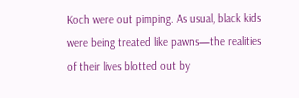Koch were out pimping. As usual, black kids were being treated like pawns—the realities of their lives blotted out by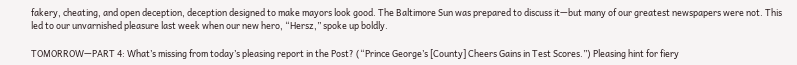fakery, cheating, and open deception, deception designed to make mayors look good. The Baltimore Sun was prepared to discuss it—but many of our greatest newspapers were not. This led to our unvarnished pleasure last week when our new hero, “Hersz,” spoke up boldly.

TOMORROW—PART 4: What’s missing from today’s pleasing report in the Post? (“Prince George’s [County] Cheers Gains in Test Scores.”) Pleasing hint for fiery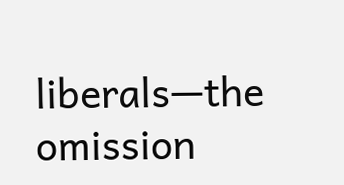liberals—the omission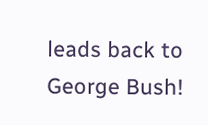leads back to George Bush!